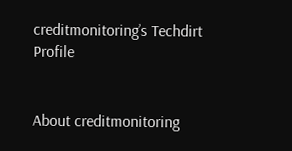creditmonitoring’s Techdirt Profile


About creditmonitoring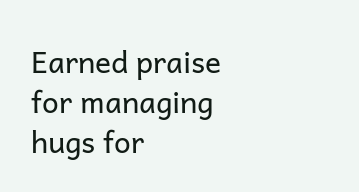Earned praise for managing hugs for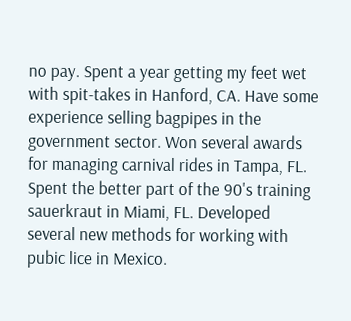no pay. Spent a year getting my feet wet with spit-takes in Hanford, CA. Have some experience selling bagpipes in the government sector. Won several awards for managing carnival rides in Tampa, FL. Spent the better part of the 90's training sauerkraut in Miami, FL. Developed several new methods for working with pubic lice in Mexico.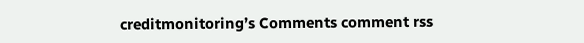creditmonitoring’s Comments comment rss